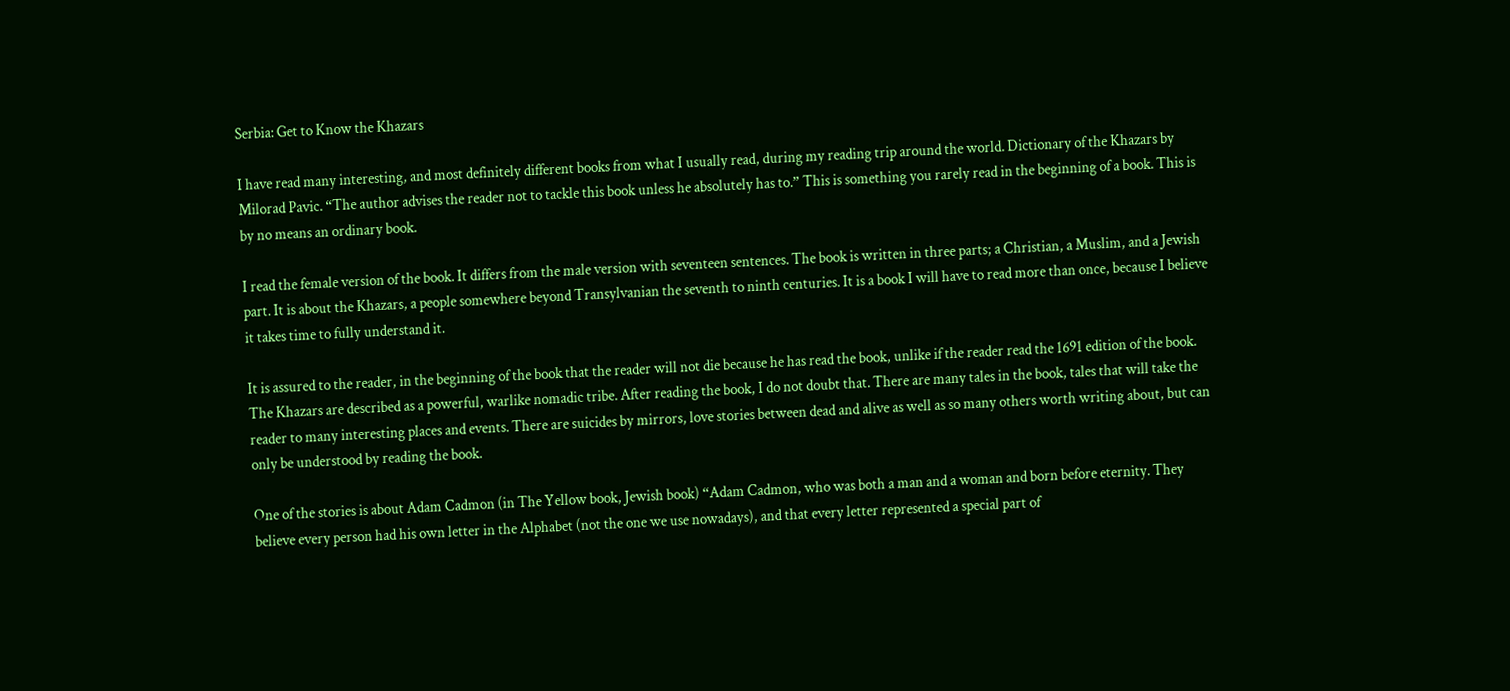Serbia: Get to Know the Khazars

I have read many interesting, and most definitely different books from what I usually read, during my reading trip around the world. Dictionary of the Khazars by Milorad Pavic. “The author advises the reader not to tackle this book unless he absolutely has to.” This is something you rarely read in the beginning of a book. This is by no means an ordinary book.

I read the female version of the book. It differs from the male version with seventeen sentences. The book is written in three parts; a Christian, a Muslim, and a Jewish part. It is about the Khazars, a people somewhere beyond Transylvanian the seventh to ninth centuries. It is a book I will have to read more than once, because I believe it takes time to fully understand it.

It is assured to the reader, in the beginning of the book that the reader will not die because he has read the book, unlike if the reader read the 1691 edition of the book. The Khazars are described as a powerful, warlike nomadic tribe. After reading the book, I do not doubt that. There are many tales in the book, tales that will take the reader to many interesting places and events. There are suicides by mirrors, love stories between dead and alive as well as so many others worth writing about, but can only be understood by reading the book.

One of the stories is about Adam Cadmon (in The Yellow book, Jewish book) “Adam Cadmon, who was both a man and a woman and born before eternity. They believe every person had his own letter in the Alphabet (not the one we use nowadays), and that every letter represented a special part of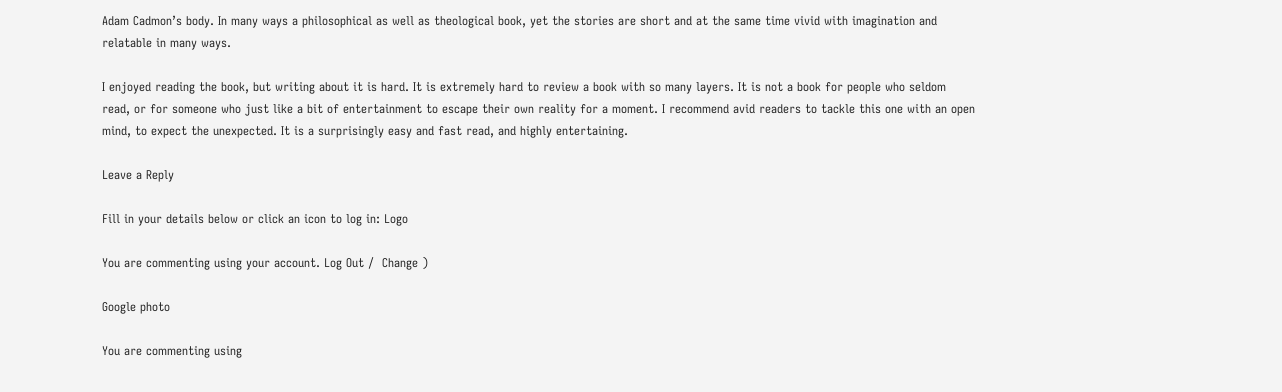Adam Cadmon’s body. In many ways a philosophical as well as theological book, yet the stories are short and at the same time vivid with imagination and relatable in many ways.

I enjoyed reading the book, but writing about it is hard. It is extremely hard to review a book with so many layers. It is not a book for people who seldom read, or for someone who just like a bit of entertainment to escape their own reality for a moment. I recommend avid readers to tackle this one with an open mind, to expect the unexpected. It is a surprisingly easy and fast read, and highly entertaining.

Leave a Reply

Fill in your details below or click an icon to log in: Logo

You are commenting using your account. Log Out /  Change )

Google photo

You are commenting using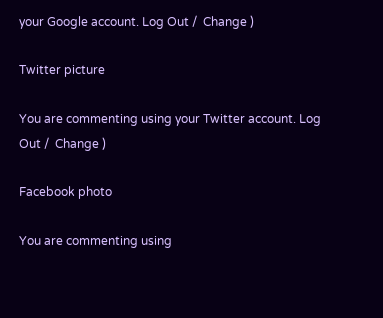your Google account. Log Out /  Change )

Twitter picture

You are commenting using your Twitter account. Log Out /  Change )

Facebook photo

You are commenting using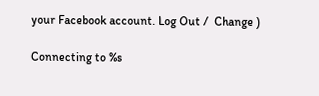your Facebook account. Log Out /  Change )

Connecting to %s